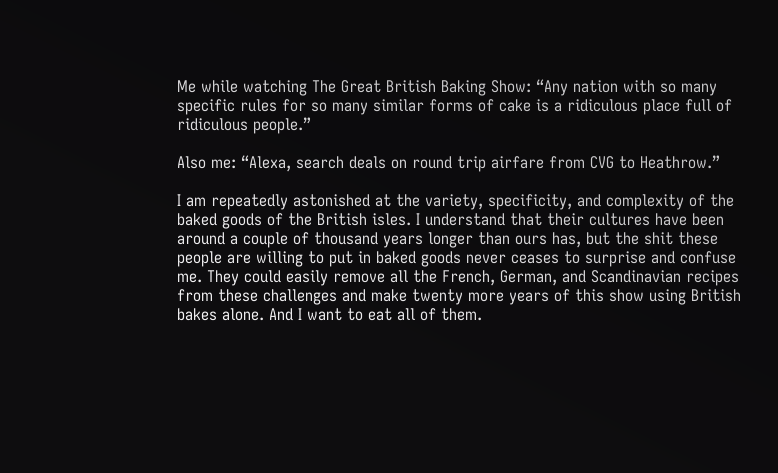Me while watching The Great British Baking Show: “Any nation with so many specific rules for so many similar forms of cake is a ridiculous place full of ridiculous people.”

Also me: “Alexa, search deals on round trip airfare from CVG to Heathrow.”

I am repeatedly astonished at the variety, specificity, and complexity of the baked goods of the British isles. I understand that their cultures have been around a couple of thousand years longer than ours has, but the shit these people are willing to put in baked goods never ceases to surprise and confuse me. They could easily remove all the French, German, and Scandinavian recipes from these challenges and make twenty more years of this show using British bakes alone. And I want to eat all of them.